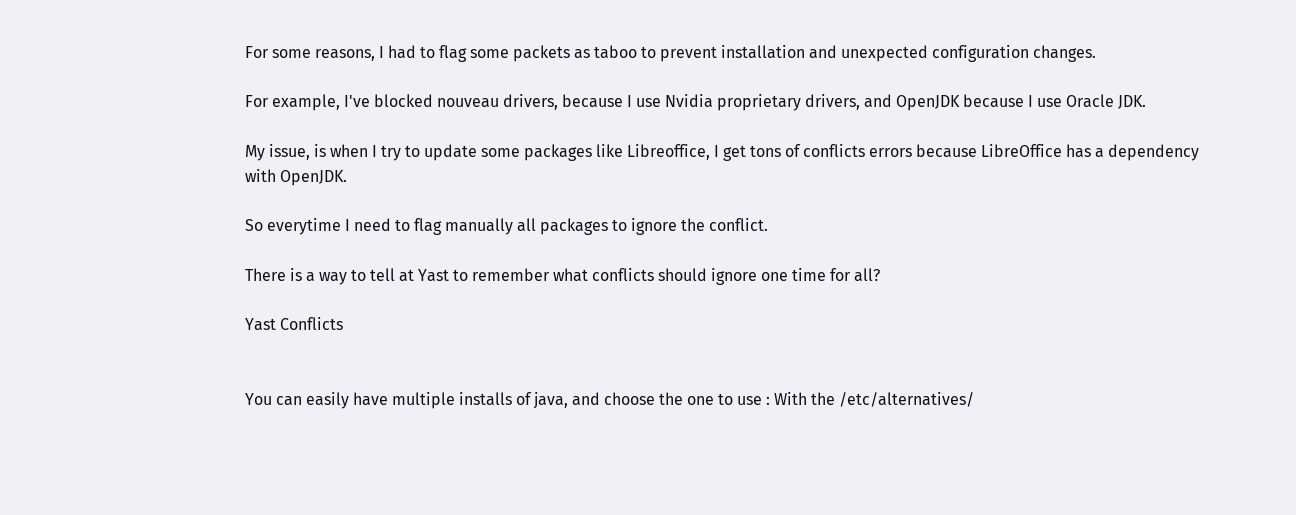For some reasons, I had to flag some packets as taboo to prevent installation and unexpected configuration changes.

For example, I've blocked nouveau drivers, because I use Nvidia proprietary drivers, and OpenJDK because I use Oracle JDK.

My issue, is when I try to update some packages like Libreoffice, I get tons of conflicts errors because LibreOffice has a dependency with OpenJDK.

So everytime I need to flag manually all packages to ignore the conflict.

There is a way to tell at Yast to remember what conflicts should ignore one time for all?

Yast Conflicts


You can easily have multiple installs of java, and choose the one to use : With the /etc/alternatives/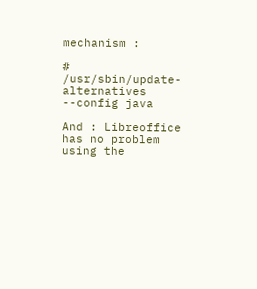mechanism :

# /usr/sbin/update-alternatives --config java

And : Libreoffice has no problem using the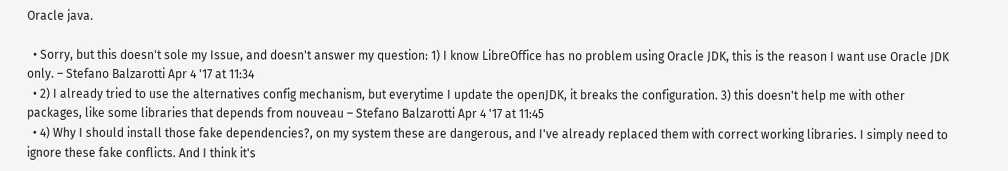Oracle java.

  • Sorry, but this doesn't sole my Issue, and doesn't answer my question: 1) I know LibreOffice has no problem using Oracle JDK, this is the reason I want use Oracle JDK only. – Stefano Balzarotti Apr 4 '17 at 11:34
  • 2) I already tried to use the alternatives config mechanism, but everytime I update the openJDK, it breaks the configuration. 3) this doesn't help me with other packages, like some libraries that depends from nouveau – Stefano Balzarotti Apr 4 '17 at 11:45
  • 4) Why I should install those fake dependencies?, on my system these are dangerous, and I've already replaced them with correct working libraries. I simply need to ignore these fake conflicts. And I think it's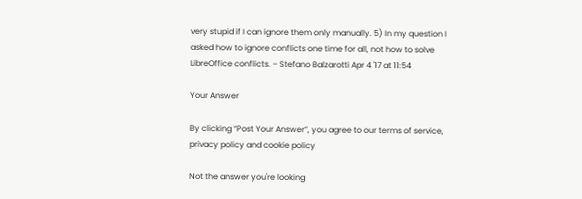very stupid if I can ignore them only manually. 5) In my question I asked how to ignore conflicts one time for all, not how to solve LibreOffice conflicts. – Stefano Balzarotti Apr 4 '17 at 11:54

Your Answer

By clicking “Post Your Answer”, you agree to our terms of service, privacy policy and cookie policy

Not the answer you're looking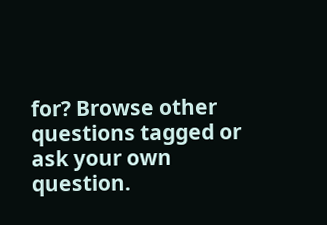for? Browse other questions tagged or ask your own question.